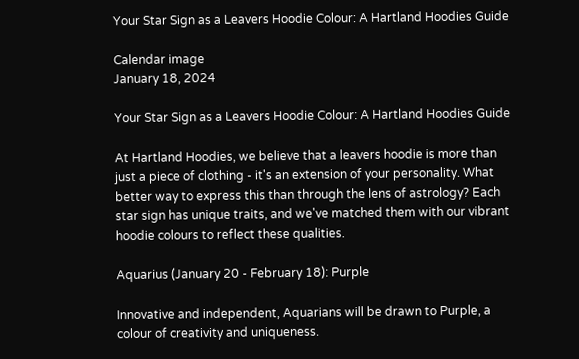Your Star Sign as a Leavers Hoodie Colour: A Hartland Hoodies Guide

Calendar image
January 18, 2024

Your Star Sign as a Leavers Hoodie Colour: A Hartland Hoodies Guide

At Hartland Hoodies, we believe that a leavers hoodie is more than just a piece of clothing - it's an extension of your personality. What better way to express this than through the lens of astrology? Each star sign has unique traits, and we've matched them with our vibrant hoodie colours to reflect these qualities.

Aquarius (January 20 - February 18): Purple

Innovative and independent, Aquarians will be drawn to Purple, a colour of creativity and uniqueness.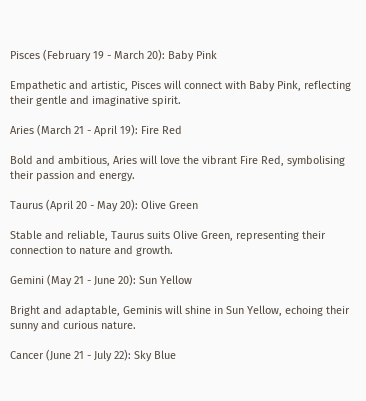Pisces (February 19 - March 20): Baby Pink

Empathetic and artistic, Pisces will connect with Baby Pink, reflecting their gentle and imaginative spirit.

Aries (March 21 - April 19): Fire Red

Bold and ambitious, Aries will love the vibrant Fire Red, symbolising their passion and energy.

Taurus (April 20 - May 20): Olive Green

Stable and reliable, Taurus suits Olive Green, representing their connection to nature and growth.

Gemini (May 21 - June 20): Sun Yellow

Bright and adaptable, Geminis will shine in Sun Yellow, echoing their sunny and curious nature.

Cancer (June 21 - July 22): Sky Blue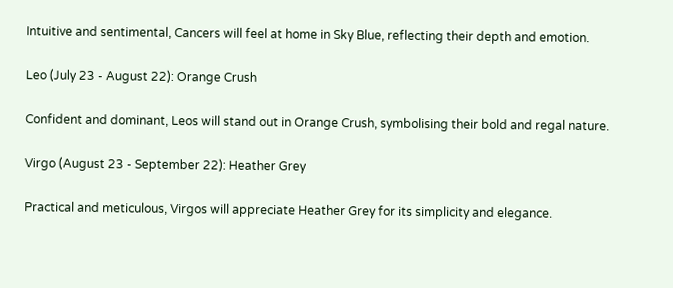Intuitive and sentimental, Cancers will feel at home in Sky Blue, reflecting their depth and emotion.

Leo (July 23 - August 22): Orange Crush

Confident and dominant, Leos will stand out in Orange Crush, symbolising their bold and regal nature.

Virgo (August 23 - September 22): Heather Grey

Practical and meticulous, Virgos will appreciate Heather Grey for its simplicity and elegance.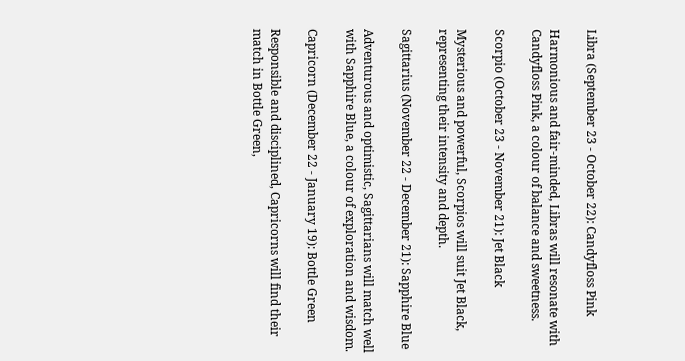Libra (September 23 - October 22): Candyfloss Pink

Harmonious and fair-minded, Libras will resonate with Candyfloss Pink, a colour of balance and sweetness.

Scorpio (October 23 - November 21): Jet Black

Mysterious and powerful, Scorpios will suit Jet Black, representing their intensity and depth.

Sagittarius (November 22 - December 21): Sapphire Blue

Adventurous and optimistic, Sagittarians will match well with Sapphire Blue, a colour of exploration and wisdom.

Capricorn (December 22 - January 19): Bottle Green

Responsible and disciplined, Capricorns will find their match in Bottle Green,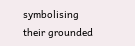symbolising their grounded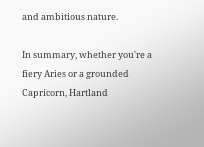and ambitious nature.

In summary, whether you're a fiery Aries or a grounded Capricorn, Hartland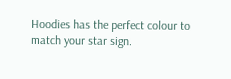Hoodies has the perfect colour to match your star sign.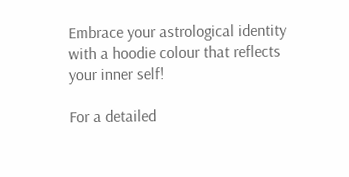Embrace your astrological identity with a hoodie colour that reflects your inner self!

For a detailed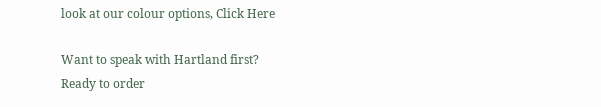look at our colour options, Click Here

Want to speak with Hartland first?
Ready to order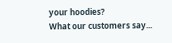your hoodies?
What our customers say...